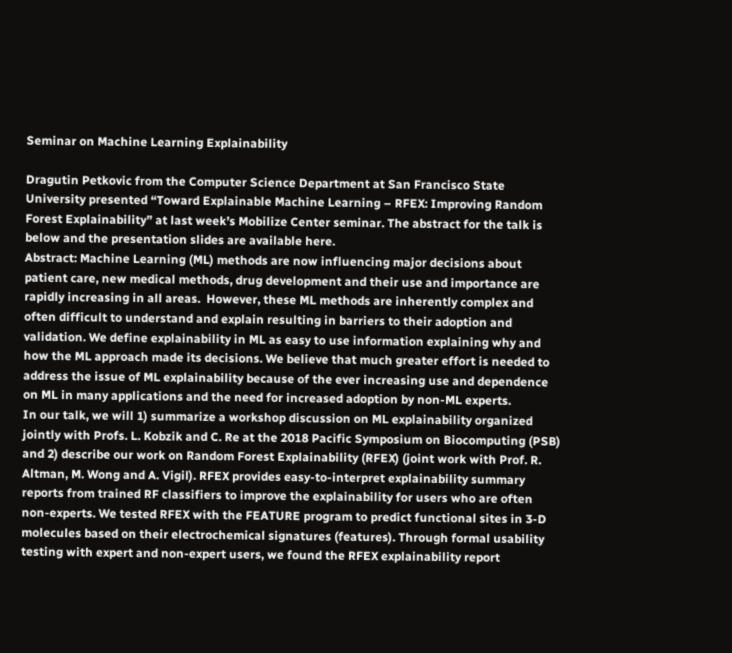Seminar on Machine Learning Explainability

Dragutin Petkovic from the Computer Science Department at San Francisco State University presented “Toward Explainable Machine Learning – RFEX: Improving Random Forest Explainability” at last week’s Mobilize Center seminar. The abstract for the talk is below and the presentation slides are available here.
Abstract: Machine Learning (ML) methods are now influencing major decisions about patient care, new medical methods, drug development and their use and importance are rapidly increasing in all areas.  However, these ML methods are inherently complex and often difficult to understand and explain resulting in barriers to their adoption and validation. We define explainability in ML as easy to use information explaining why and how the ML approach made its decisions. We believe that much greater effort is needed to address the issue of ML explainability because of the ever increasing use and dependence on ML in many applications and the need for increased adoption by non-ML experts.
In our talk, we will 1) summarize a workshop discussion on ML explainability organized jointly with Profs. L. Kobzik and C. Re at the 2018 Pacific Symposium on Biocomputing (PSB) and 2) describe our work on Random Forest Explainability (RFEX) (joint work with Prof. R. Altman, M. Wong and A. Vigil). RFEX provides easy-to-interpret explainability summary reports from trained RF classifiers to improve the explainability for users who are often non-experts. We tested RFEX with the FEATURE program to predict functional sites in 3-D molecules based on their electrochemical signatures (features). Through formal usability testing with expert and non-expert users, we found the RFEX explainability report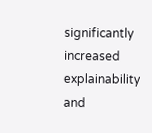significantly increased explainability and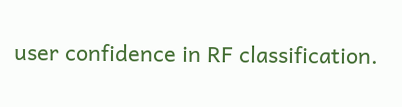user confidence in RF classification.